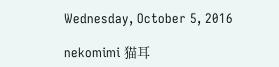Wednesday, October 5, 2016

nekomimi 猫耳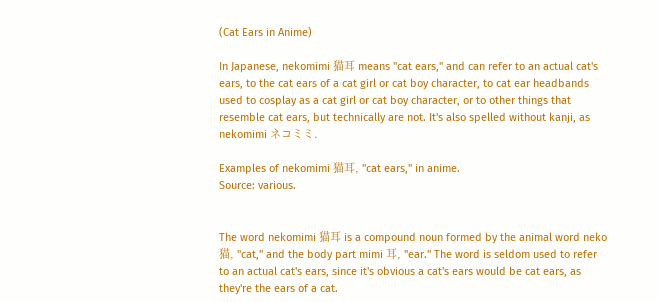(Cat Ears in Anime)

In Japanese, nekomimi 猫耳 means "cat ears," and can refer to an actual cat's ears, to the cat ears of a cat girl or cat boy character, to cat ear headbands used to cosplay as a cat girl or cat boy character, or to other things that resemble cat ears, but technically are not. It's also spelled without kanji, as nekomimi ネコミミ.

Examples of nekomimi 猫耳, "cat ears," in anime.
Source: various.


The word nekomimi 猫耳 is a compound noun formed by the animal word neko 猫, "cat," and the body part mimi 耳, "ear." The word is seldom used to refer to an actual cat's ears, since it's obvious a cat's ears would be cat ears, as they're the ears of a cat.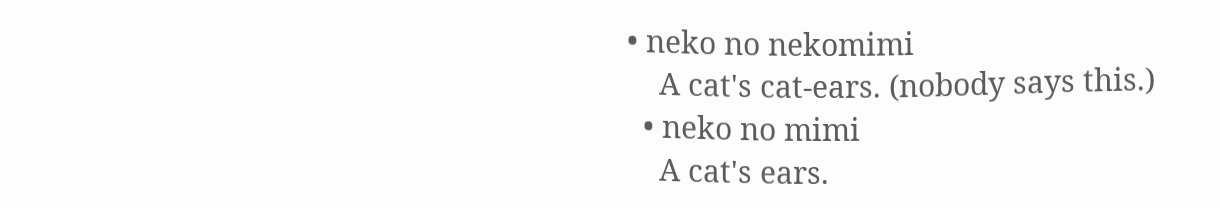• neko no nekomimi
    A cat's cat-ears. (nobody says this.)
  • neko no mimi
    A cat's ears.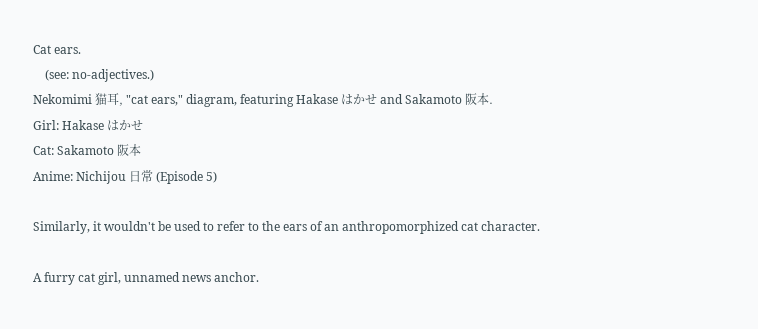Cat ears.
    (see: no-adjectives.)
Nekomimi 猫耳, "cat ears," diagram, featuring Hakase はかせ and Sakamoto 阪本.
Girl: Hakase はかせ
Cat: Sakamoto 阪本
Anime: Nichijou 日常 (Episode 5)

Similarly, it wouldn't be used to refer to the ears of an anthropomorphized cat character.

A furry cat girl, unnamed news anchor.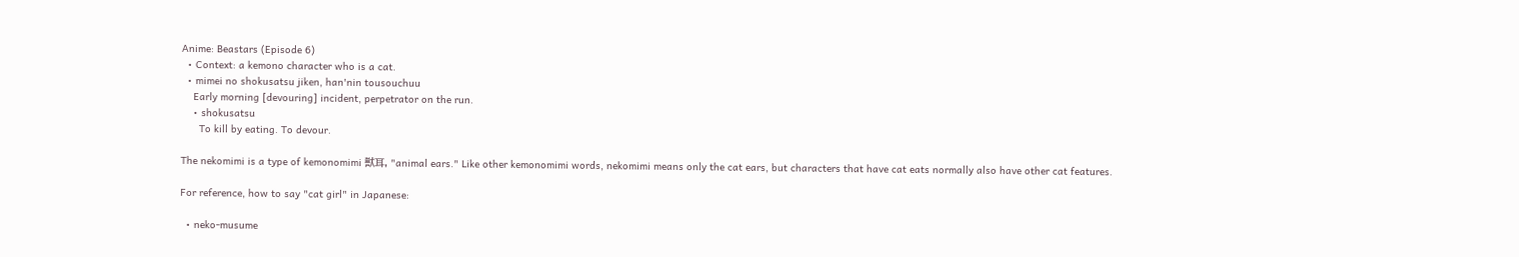Anime: Beastars (Episode 6)
  • Context: a kemono character who is a cat.
  • mimei no shokusatsu jiken, han'nin tousouchuu
    Early morning [devouring] incident, perpetrator on the run.
    • shokusatsu
      To kill by eating. To devour.

The nekomimi is a type of kemonomimi 獣耳, "animal ears." Like other kemonomimi words, nekomimi means only the cat ears, but characters that have cat eats normally also have other cat features.

For reference, how to say "cat girl" in Japanese:

  • neko-musume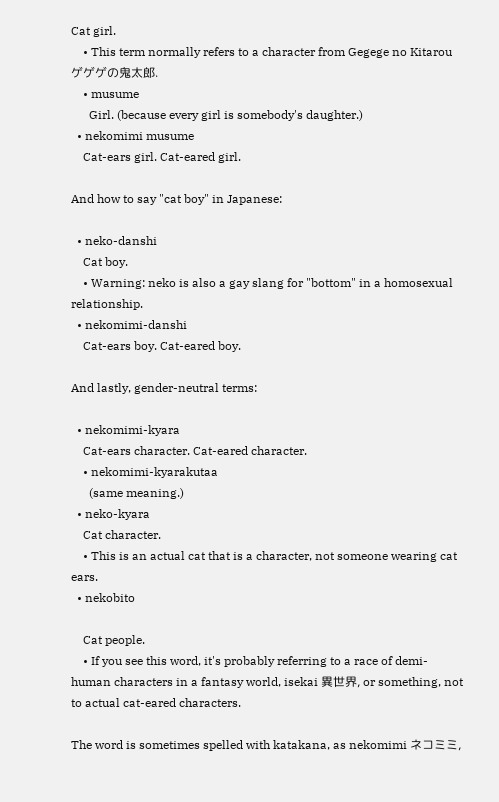Cat girl.
    • This term normally refers to a character from Gegege no Kitarou ゲゲゲの鬼太郎.
    • musume
      Girl. (because every girl is somebody's daughter.)
  • nekomimi musume
    Cat-ears girl. Cat-eared girl.

And how to say "cat boy" in Japanese:

  • neko-danshi
    Cat boy.
    • Warning: neko is also a gay slang for "bottom" in a homosexual relationship.
  • nekomimi-danshi
    Cat-ears boy. Cat-eared boy.

And lastly, gender-neutral terms:

  • nekomimi-kyara
    Cat-ears character. Cat-eared character.
    • nekomimi-kyarakutaa
      (same meaning.)
  • neko-kyara
    Cat character.
    • This is an actual cat that is a character, not someone wearing cat ears.
  • nekobito

    Cat people.
    • If you see this word, it's probably referring to a race of demi-human characters in a fantasy world, isekai 異世界, or something, not to actual cat-eared characters.

The word is sometimes spelled with katakana, as nekomimi ネコミミ,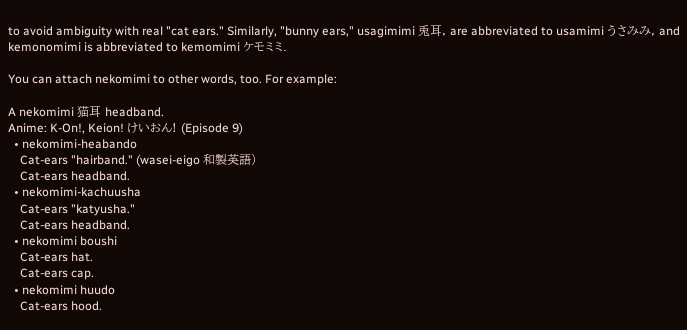to avoid ambiguity with real "cat ears." Similarly, "bunny ears," usagimimi 兎耳, are abbreviated to usamimi うさみみ, and kemonomimi is abbreviated to kemomimi ケモミミ.

You can attach nekomimi to other words, too. For example:

A nekomimi 猫耳 headband.
Anime: K-On!, Keion! けいおん! (Episode 9)
  • nekomimi-heabando
    Cat-ears "hairband." (wasei-eigo 和製英語)
    Cat-ears headband.
  • nekomimi-kachuusha
    Cat-ears "katyusha."
    Cat-ears headband.
  • nekomimi boushi
    Cat-ears hat.
    Cat-ears cap.
  • nekomimi huudo
    Cat-ears hood.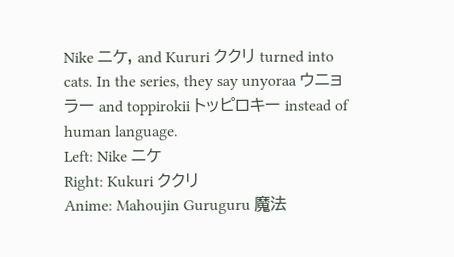Nike ニケ, and Kururi ククリ turned into cats. In the series, they say unyoraa ウニョラー and toppirokii トッピロキー instead of human language.
Left: Nike ニケ
Right: Kukuri ククリ
Anime: Mahoujin Guruguru 魔法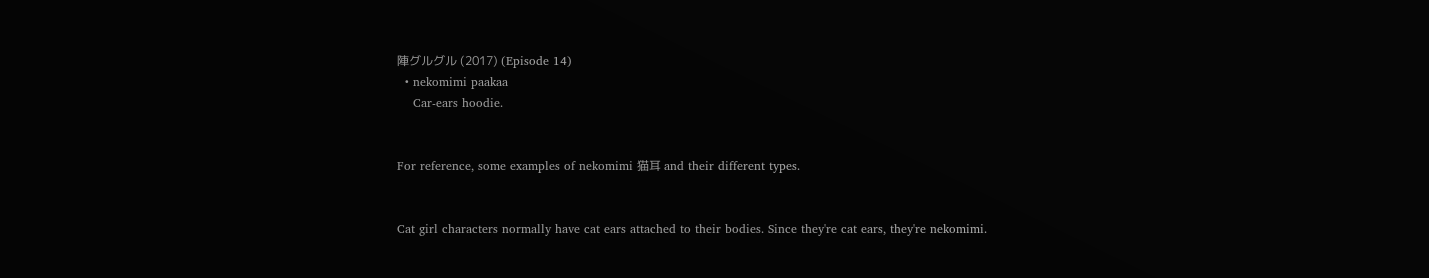陣グルグル (2017) (Episode 14)
  • nekomimi paakaa
    Car-ears hoodie.


For reference, some examples of nekomimi 猫耳 and their different types.


Cat girl characters normally have cat ears attached to their bodies. Since they're cat ears, they're nekomimi.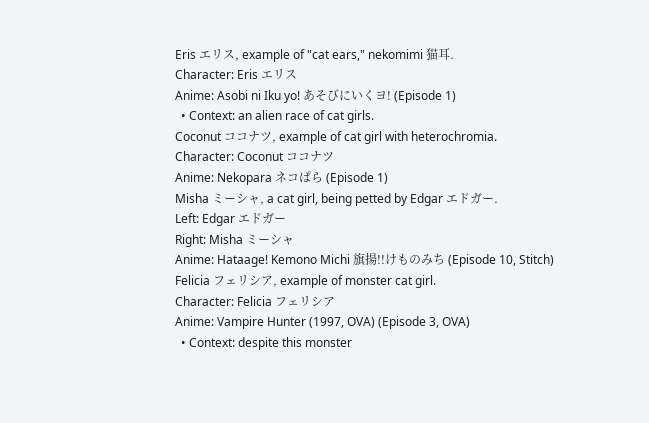Eris エリス, example of "cat ears," nekomimi 猫耳.
Character: Eris エリス
Anime: Asobi ni Iku yo! あそびにいくヨ! (Episode 1)
  • Context: an alien race of cat girls.
Coconut ココナツ, example of cat girl with heterochromia.
Character: Coconut ココナツ
Anime: Nekopara ネコぱら (Episode 1)
Misha ミーシャ, a cat girl, being petted by Edgar エドガー.
Left: Edgar エドガー
Right: Misha ミーシャ
Anime: Hataage! Kemono Michi 旗揚!!けものみち (Episode 10, Stitch)
Felicia フェリシア, example of monster cat girl.
Character: Felicia フェリシア
Anime: Vampire Hunter (1997, OVA) (Episode 3, OVA)
  • Context: despite this monster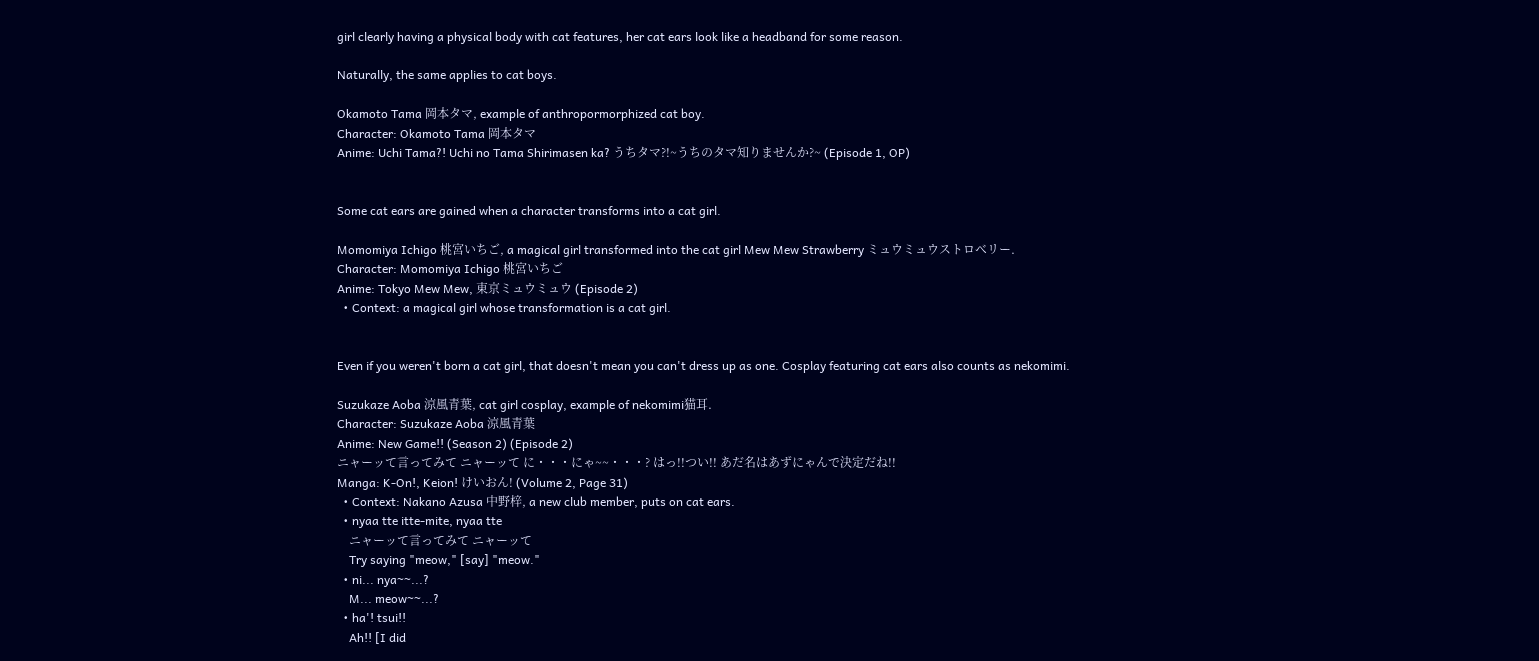girl clearly having a physical body with cat features, her cat ears look like a headband for some reason.

Naturally, the same applies to cat boys.

Okamoto Tama 岡本タマ, example of anthropormorphized cat boy.
Character: Okamoto Tama 岡本タマ
Anime: Uchi Tama?! Uchi no Tama Shirimasen ka? うちタマ?!~うちのタマ知りませんか?~ (Episode 1, OP)


Some cat ears are gained when a character transforms into a cat girl.

Momomiya Ichigo 桃宮いちご, a magical girl transformed into the cat girl Mew Mew Strawberry ミュウミュウストロベリー.
Character: Momomiya Ichigo 桃宮いちご
Anime: Tokyo Mew Mew, 東京ミュウミュウ (Episode 2)
  • Context: a magical girl whose transformation is a cat girl.


Even if you weren't born a cat girl, that doesn't mean you can't dress up as one. Cosplay featuring cat ears also counts as nekomimi.

Suzukaze Aoba 涼風青葉, cat girl cosplay, example of nekomimi猫耳.
Character: Suzukaze Aoba 涼風青葉
Anime: New Game!! (Season 2) (Episode 2)
ニャーッて言ってみて ニャーッて に・・・にゃ~~・・・? はっ!!つい!! あだ名はあずにゃんで決定だね!!
Manga: K-On!, Keion! けいおん! (Volume 2, Page 31)
  • Context: Nakano Azusa 中野梓, a new club member, puts on cat ears.
  • nyaa tte itte-mite, nyaa tte
    ニャーッて言ってみて ニャーッて
    Try saying "meow," [say] "meow."
  • ni... nya~~...?
    M... meow~~...?
  • ha'! tsui!!
    Ah!! [I did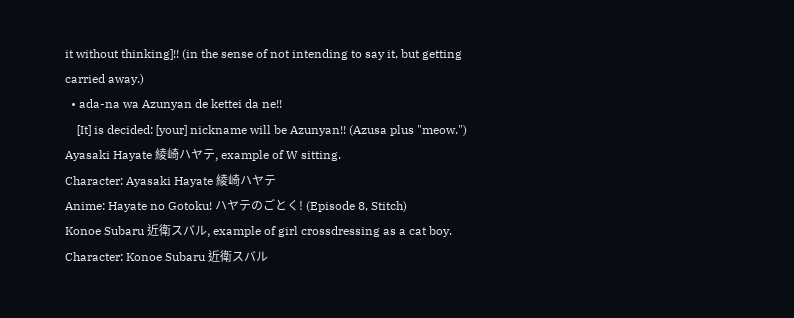it without thinking]!! (in the sense of not intending to say it, but getting carried away.)
  • ada-na wa Azunyan de kettei da ne!!
    [It] is decided: [your] nickname will be Azunyan!! (Azusa plus "meow.")
Ayasaki Hayate 綾崎ハヤテ, example of W sitting.
Character: Ayasaki Hayate 綾崎ハヤテ
Anime: Hayate no Gotoku! ハヤテのごとく! (Episode 8, Stitch)
Konoe Subaru 近衛スバル, example of girl crossdressing as a cat boy.
Character: Konoe Subaru 近衛スバル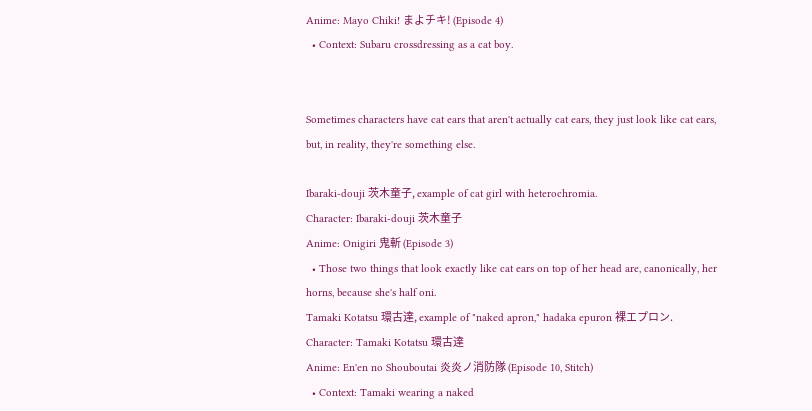Anime: Mayo Chiki! まよチキ! (Episode 4)
  • Context: Subaru crossdressing as a cat boy.


Sometimes characters have cat ears that aren't actually cat ears, they just look like cat ears, but, in reality, they're something else.

Ibaraki-douji 茨木童子, example of cat girl with heterochromia.
Character: Ibaraki-douji 茨木童子
Anime: Onigiri 鬼斬 (Episode 3)
  • Those two things that look exactly like cat ears on top of her head are, canonically, her horns, because she's half oni.
Tamaki Kotatsu 環古達, example of "naked apron," hadaka epuron 裸エプロン.
Character: Tamaki Kotatsu 環古達
Anime: En'en no Shouboutai 炎炎ノ消防隊 (Episode 10, Stitch)
  • Context: Tamaki wearing a naked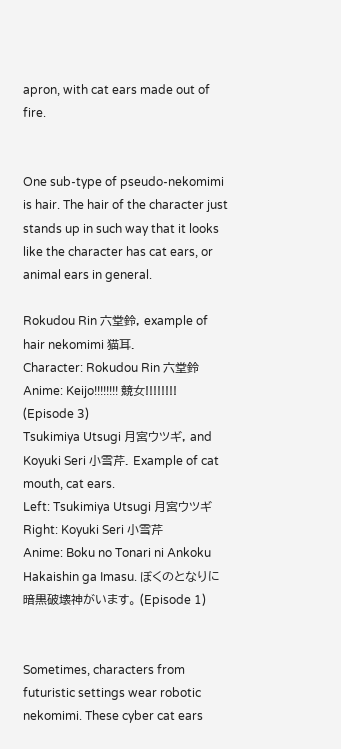apron, with cat ears made out of fire.


One sub-type of pseudo-nekomimi is hair. The hair of the character just stands up in such way that it looks like the character has cat ears, or animal ears in general.

Rokudou Rin 六堂鈴, example of hair nekomimi 猫耳.
Character: Rokudou Rin 六堂鈴
Anime: Keijo!!!!!!!! 競女!!!!!!!! (Episode 3)
Tsukimiya Utsugi 月宮ウツギ, and Koyuki Seri 小雪芹. Example of cat mouth, cat ears.
Left: Tsukimiya Utsugi 月宮ウツギ
Right: Koyuki Seri 小雪芹
Anime: Boku no Tonari ni Ankoku Hakaishin ga Imasu. ぼくのとなりに暗黒破壊神がいます。 (Episode 1)


Sometimes, characters from futuristic settings wear robotic nekomimi. These cyber cat ears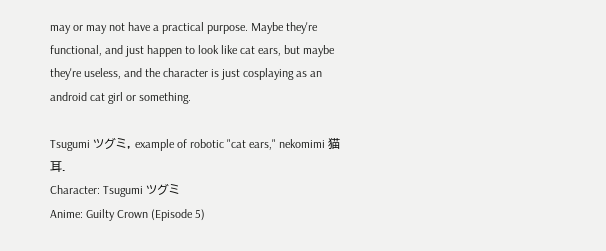may or may not have a practical purpose. Maybe they're functional, and just happen to look like cat ears, but maybe they're useless, and the character is just cosplaying as an android cat girl or something.

Tsugumi ツグミ, example of robotic "cat ears," nekomimi 猫耳.
Character: Tsugumi ツグミ
Anime: Guilty Crown (Episode 5)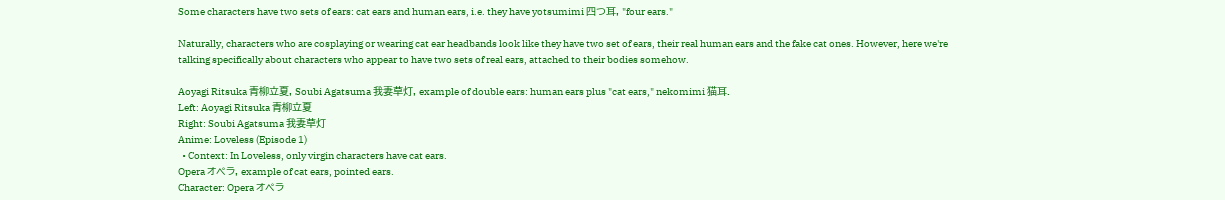Some characters have two sets of ears: cat ears and human ears, i.e. they have yotsumimi 四つ耳, "four ears."

Naturally, characters who are cosplaying or wearing cat ear headbands look like they have two set of ears, their real human ears and the fake cat ones. However, here we're talking specifically about characters who appear to have two sets of real ears, attached to their bodies somehow.

Aoyagi Ritsuka 青柳立夏, Soubi Agatsuma 我妻草灯, example of double ears: human ears plus "cat ears," nekomimi 猫耳.
Left: Aoyagi Ritsuka 青柳立夏
Right: Soubi Agatsuma 我妻草灯
Anime: Loveless (Episode 1)
  • Context: In Loveless, only virgin characters have cat ears.
Opera オペラ, example of cat ears, pointed ears.
Character: Opera オペラ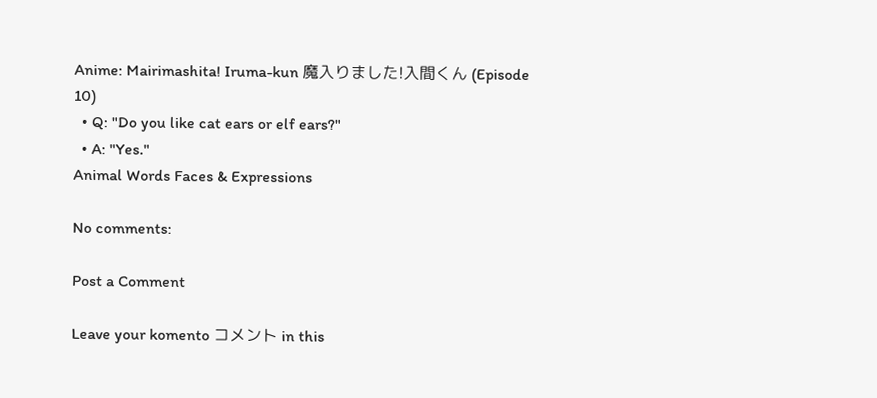Anime: Mairimashita! Iruma-kun 魔入りました!入間くん (Episode 10)
  • Q: "Do you like cat ears or elf ears?"
  • A: "Yes."
Animal Words Faces & Expressions

No comments:

Post a Comment

Leave your komento コメント in this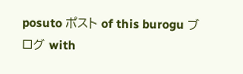posuto ポスト of this burogu ブログ with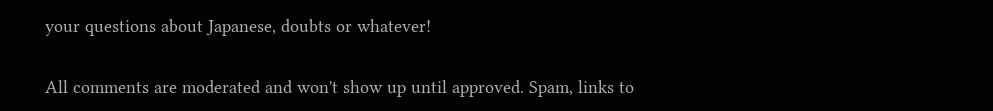your questions about Japanese, doubts or whatever!

All comments are moderated and won't show up until approved. Spam, links to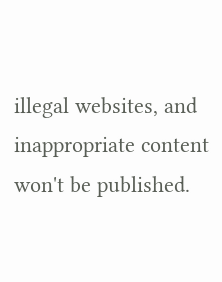illegal websites, and inappropriate content won't be published.